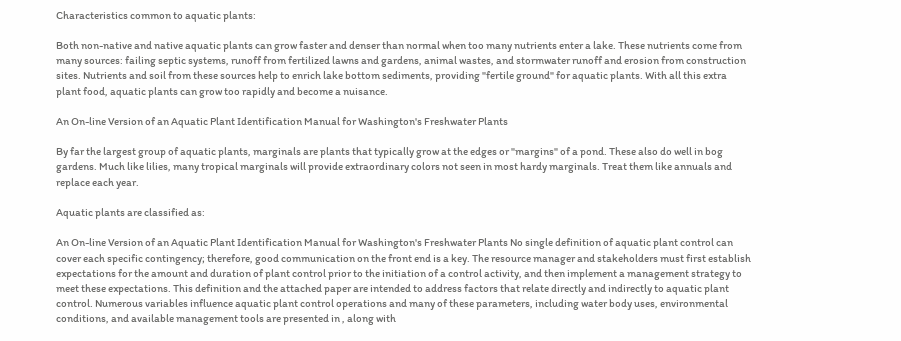Characteristics common to aquatic plants:

Both non-native and native aquatic plants can grow faster and denser than normal when too many nutrients enter a lake. These nutrients come from many sources: failing septic systems, runoff from fertilized lawns and gardens, animal wastes, and stormwater runoff and erosion from construction sites. Nutrients and soil from these sources help to enrich lake bottom sediments, providing "fertile ground" for aquatic plants. With all this extra plant food, aquatic plants can grow too rapidly and become a nuisance.

An On-line Version of an Aquatic Plant Identification Manual for Washington's Freshwater Plants

By far the largest group of aquatic plants, marginals are plants that typically grow at the edges or "margins" of a pond. These also do well in bog gardens. Much like lilies, many tropical marginals will provide extraordinary colors not seen in most hardy marginals. Treat them like annuals and replace each year.

Aquatic plants are classified as:

An On-line Version of an Aquatic Plant Identification Manual for Washington's Freshwater Plants No single definition of aquatic plant control can cover each specific contingency; therefore, good communication on the front end is a key. The resource manager and stakeholders must first establish expectations for the amount and duration of plant control prior to the initiation of a control activity, and then implement a management strategy to meet these expectations. This definition and the attached paper are intended to address factors that relate directly and indirectly to aquatic plant control. Numerous variables influence aquatic plant control operations and many of these parameters, including water body uses, environmental conditions, and available management tools are presented in , along with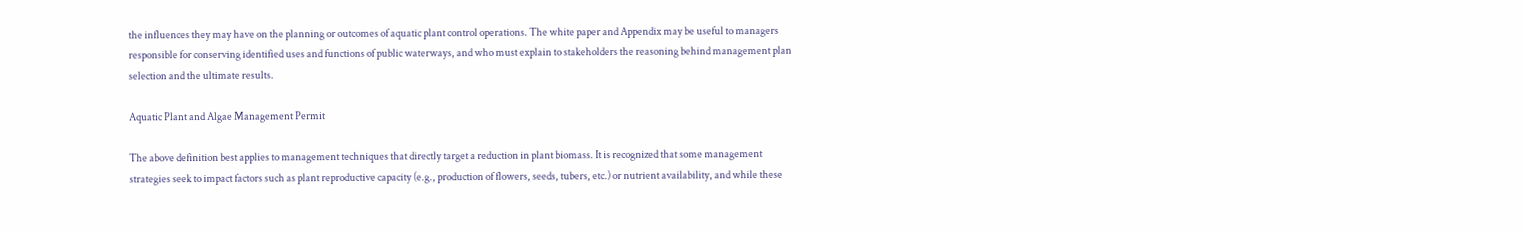the influences they may have on the planning or outcomes of aquatic plant control operations. The white paper and Appendix may be useful to managers responsible for conserving identified uses and functions of public waterways, and who must explain to stakeholders the reasoning behind management plan selection and the ultimate results.

Aquatic Plant and Algae Management Permit

The above definition best applies to management techniques that directly target a reduction in plant biomass. It is recognized that some management strategies seek to impact factors such as plant reproductive capacity (e.g., production of flowers, seeds, tubers, etc.) or nutrient availability, and while these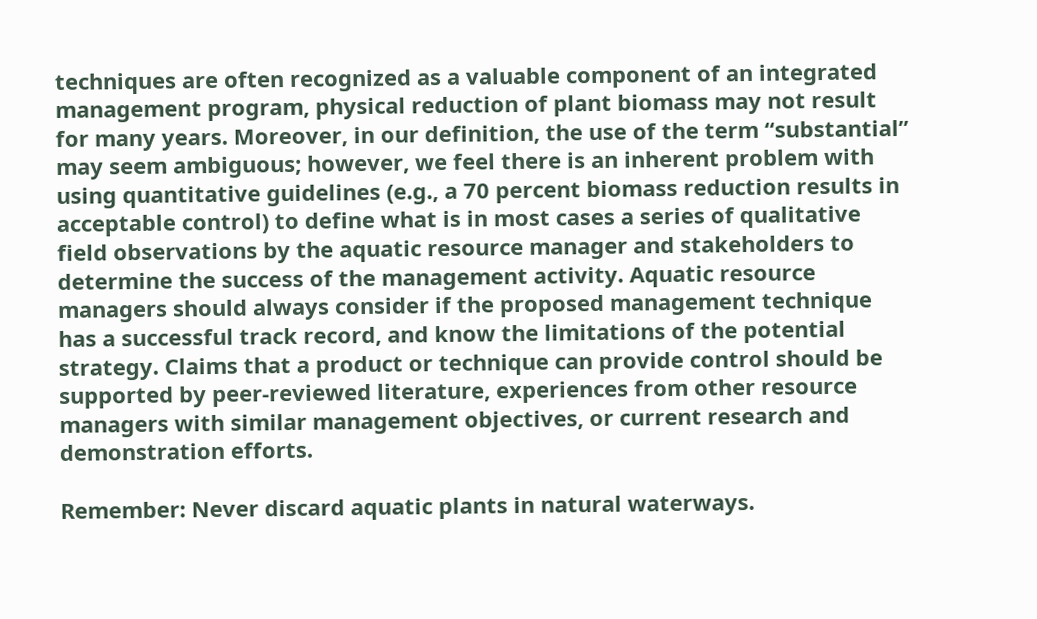techniques are often recognized as a valuable component of an integrated management program, physical reduction of plant biomass may not result for many years. Moreover, in our definition, the use of the term “substantial” may seem ambiguous; however, we feel there is an inherent problem with using quantitative guidelines (e.g., a 70 percent biomass reduction results in acceptable control) to define what is in most cases a series of qualitative field observations by the aquatic resource manager and stakeholders to determine the success of the management activity. Aquatic resource managers should always consider if the proposed management technique has a successful track record, and know the limitations of the potential strategy. Claims that a product or technique can provide control should be supported by peer-reviewed literature, experiences from other resource managers with similar management objectives, or current research and demonstration efforts.

Remember: Never discard aquatic plants in natural waterways.